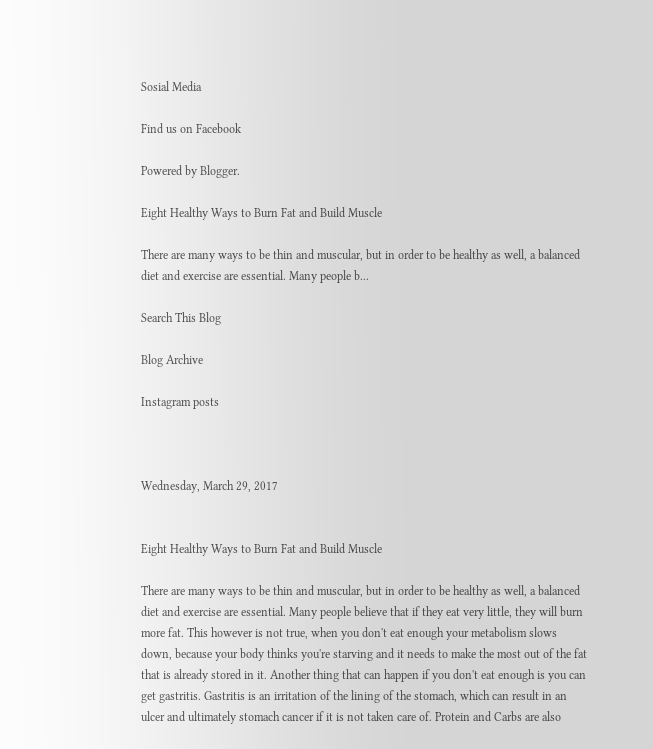Sosial Media

Find us on Facebook

Powered by Blogger.

Eight Healthy Ways to Burn Fat and Build Muscle

There are many ways to be thin and muscular, but in order to be healthy as well, a balanced diet and exercise are essential. Many people b...

Search This Blog

Blog Archive

Instagram posts



Wednesday, March 29, 2017


Eight Healthy Ways to Burn Fat and Build Muscle

There are many ways to be thin and muscular, but in order to be healthy as well, a balanced diet and exercise are essential. Many people believe that if they eat very little, they will burn more fat. This however is not true, when you don't eat enough your metabolism slows down, because your body thinks you're starving and it needs to make the most out of the fat that is already stored in it. Another thing that can happen if you don't eat enough is you can get gastritis. Gastritis is an irritation of the lining of the stomach, which can result in an ulcer and ultimately stomach cancer if it is not taken care of. Protein and Carbs are also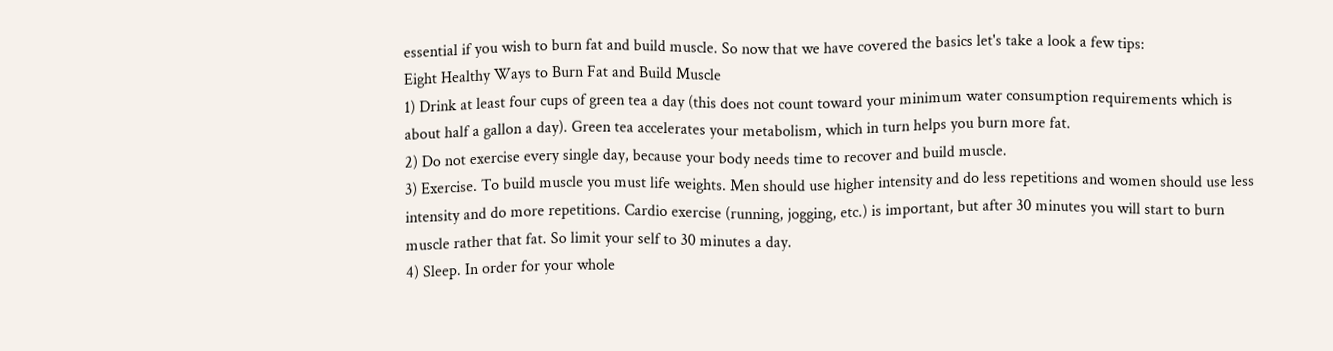essential if you wish to burn fat and build muscle. So now that we have covered the basics let's take a look a few tips:
Eight Healthy Ways to Burn Fat and Build Muscle
1) Drink at least four cups of green tea a day (this does not count toward your minimum water consumption requirements which is about half a gallon a day). Green tea accelerates your metabolism, which in turn helps you burn more fat.
2) Do not exercise every single day, because your body needs time to recover and build muscle.
3) Exercise. To build muscle you must life weights. Men should use higher intensity and do less repetitions and women should use less intensity and do more repetitions. Cardio exercise (running, jogging, etc.) is important, but after 30 minutes you will start to burn muscle rather that fat. So limit your self to 30 minutes a day.
4) Sleep. In order for your whole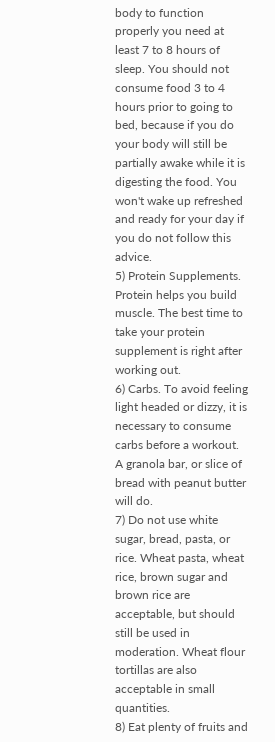body to function properly you need at least 7 to 8 hours of sleep. You should not consume food 3 to 4 hours prior to going to bed, because if you do your body will still be partially awake while it is digesting the food. You won't wake up refreshed and ready for your day if you do not follow this advice.
5) Protein Supplements. Protein helps you build muscle. The best time to take your protein supplement is right after working out.
6) Carbs. To avoid feeling light headed or dizzy, it is necessary to consume carbs before a workout. A granola bar, or slice of bread with peanut butter will do.
7) Do not use white sugar, bread, pasta, or rice. Wheat pasta, wheat rice, brown sugar and brown rice are acceptable, but should still be used in moderation. Wheat flour tortillas are also acceptable in small quantities.
8) Eat plenty of fruits and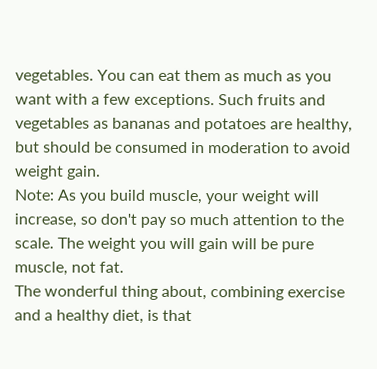vegetables. You can eat them as much as you want with a few exceptions. Such fruits and vegetables as bananas and potatoes are healthy, but should be consumed in moderation to avoid weight gain.
Note: As you build muscle, your weight will increase, so don't pay so much attention to the scale. The weight you will gain will be pure muscle, not fat.
The wonderful thing about, combining exercise and a healthy diet, is that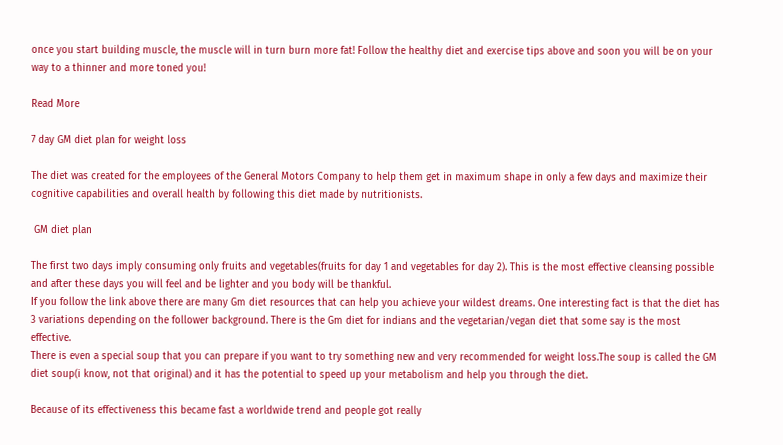once you start building muscle, the muscle will in turn burn more fat! Follow the healthy diet and exercise tips above and soon you will be on your way to a thinner and more toned you!

Read More

7 day GM diet plan for weight loss

The diet was created for the employees of the General Motors Company to help them get in maximum shape in only a few days and maximize their cognitive capabilities and overall health by following this diet made by nutritionists.

 GM diet plan

The first two days imply consuming only fruits and vegetables(fruits for day 1 and vegetables for day 2). This is the most effective cleansing possible and after these days you will feel and be lighter and you body will be thankful.
If you follow the link above there are many Gm diet resources that can help you achieve your wildest dreams. One interesting fact is that the diet has 3 variations depending on the follower background. There is the Gm diet for indians and the vegetarian/vegan diet that some say is the most effective.
There is even a special soup that you can prepare if you want to try something new and very recommended for weight loss.The soup is called the GM diet soup(i know, not that original) and it has the potential to speed up your metabolism and help you through the diet.

Because of its effectiveness this became fast a worldwide trend and people got really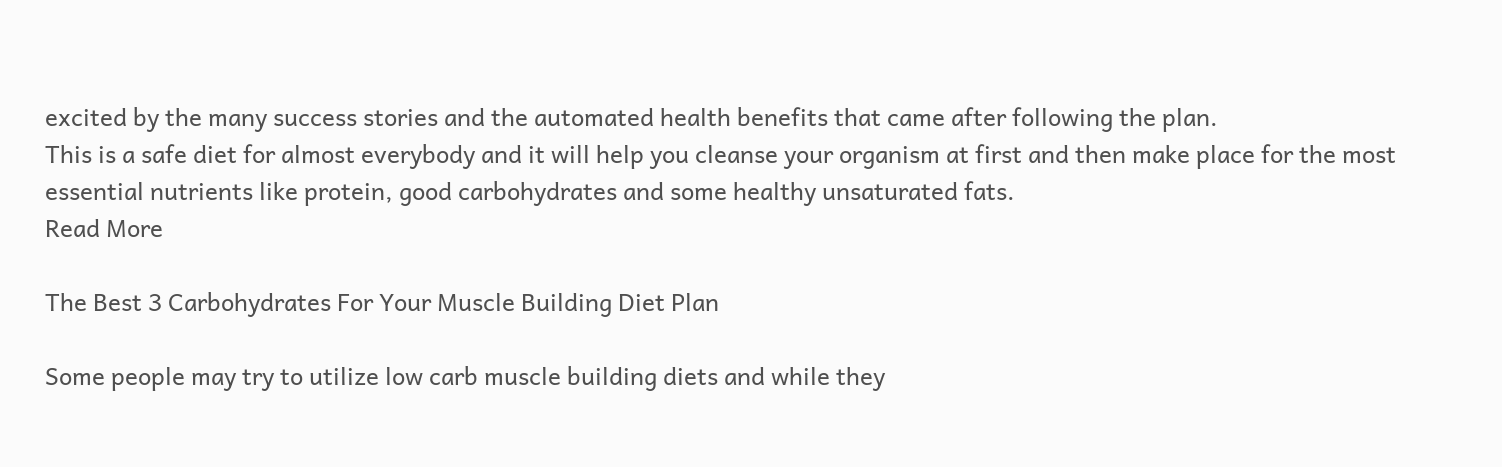excited by the many success stories and the automated health benefits that came after following the plan.
This is a safe diet for almost everybody and it will help you cleanse your organism at first and then make place for the most essential nutrients like protein, good carbohydrates and some healthy unsaturated fats.
Read More

The Best 3 Carbohydrates For Your Muscle Building Diet Plan

Some people may try to utilize low carb muscle building diets and while they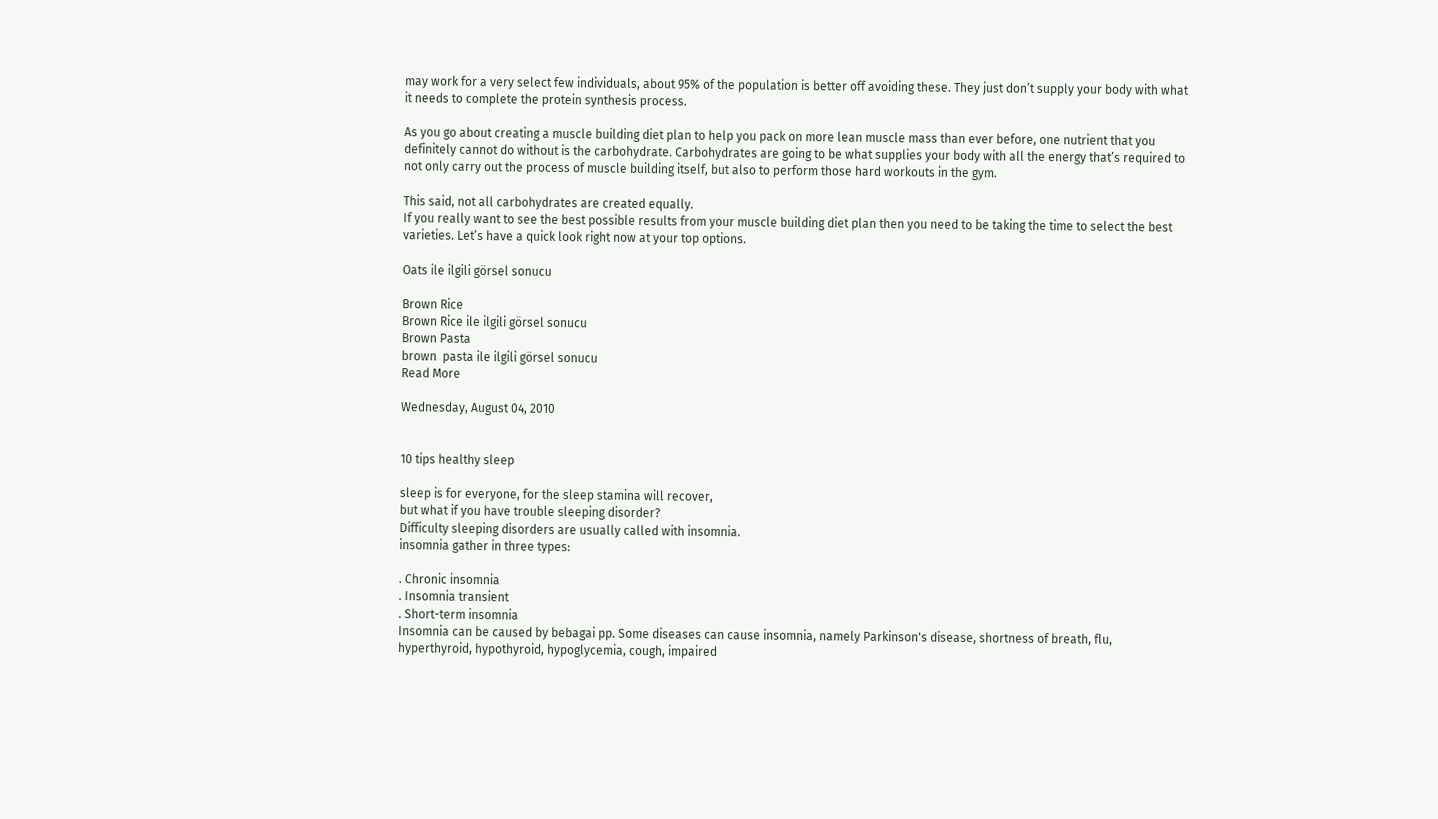may work for a very select few individuals, about 95% of the population is better off avoiding these. They just don’t supply your body with what it needs to complete the protein synthesis process.

As you go about creating a muscle building diet plan to help you pack on more lean muscle mass than ever before, one nutrient that you definitely cannot do without is the carbohydrate. Carbohydrates are going to be what supplies your body with all the energy that’s required to not only carry out the process of muscle building itself, but also to perform those hard workouts in the gym.

This said, not all carbohydrates are created equally.
If you really want to see the best possible results from your muscle building diet plan then you need to be taking the time to select the best varieties. Let’s have a quick look right now at your top options.

Oats ile ilgili görsel sonucu

Brown Rice
Brown Rice ile ilgili görsel sonucu
Brown Pasta
brown  pasta ile ilgili görsel sonucu
Read More

Wednesday, August 04, 2010


10 tips healthy sleep

sleep is for everyone, for the sleep stamina will recover,
but what if you have trouble sleeping disorder?
Difficulty sleeping disorders are usually called with insomnia.
insomnia gather in three types:

. Chronic insomnia
. Insomnia transient
. Short-term insomnia
Insomnia can be caused by bebagai pp. Some diseases can cause insomnia, namely Parkinson's disease, shortness of breath, flu, hyperthyroid, hypothyroid, hypoglycemia, cough, impaired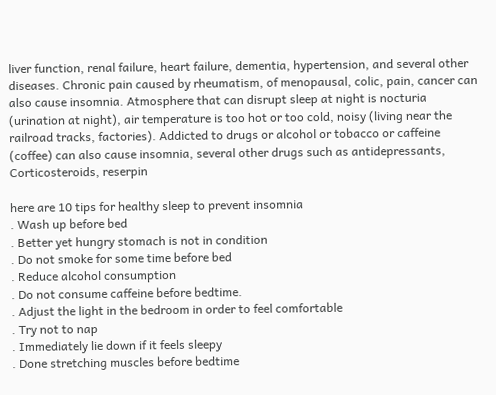liver function, renal failure, heart failure, dementia, hypertension, and several other diseases. Chronic pain caused by rheumatism, of menopausal, colic, pain, cancer can also cause insomnia. Atmosphere that can disrupt sleep at night is nocturia (urination at night), air temperature is too hot or too cold, noisy (living near the railroad tracks, factories). Addicted to drugs or alcohol or tobacco or caffeine (coffee) can also cause insomnia, several other drugs such as antidepressants, Corticosteroids, reserpin

here are 10 tips for healthy sleep to prevent insomnia
. Wash up before bed
. Better yet hungry stomach is not in condition
. Do not smoke for some time before bed
. Reduce alcohol consumption
. Do not consume caffeine before bedtime.
. Adjust the light in the bedroom in order to feel comfortable
. Try not to nap
. Immediately lie down if it feels sleepy
. Done stretching muscles before bedtime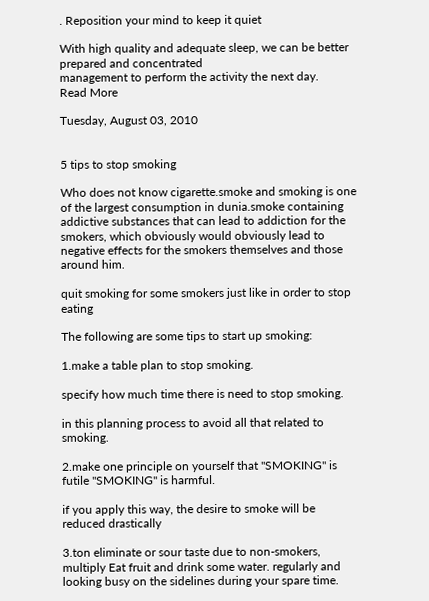. Reposition your mind to keep it quiet

With high quality and adequate sleep, we can be better prepared and concentrated
management to perform the activity the next day.
Read More

Tuesday, August 03, 2010


5 tips to stop smoking

Who does not know cigarette.smoke and smoking is one of the largest consumption in dunia.smoke containing addictive substances that can lead to addiction for the smokers, which obviously would obviously lead to negative effects for the smokers themselves and those around him.

quit smoking for some smokers just like in order to stop eating

The following are some tips to start up smoking:

1.make a table plan to stop smoking.

specify how much time there is need to stop smoking.

in this planning process to avoid all that related to smoking.

2.make one principle on yourself that "SMOKING" is futile "SMOKING" is harmful.

if you apply this way, the desire to smoke will be reduced drastically

3.ton eliminate or sour taste due to non-smokers, multiply Eat fruit and drink some water. regularly and looking busy on the sidelines during your spare time.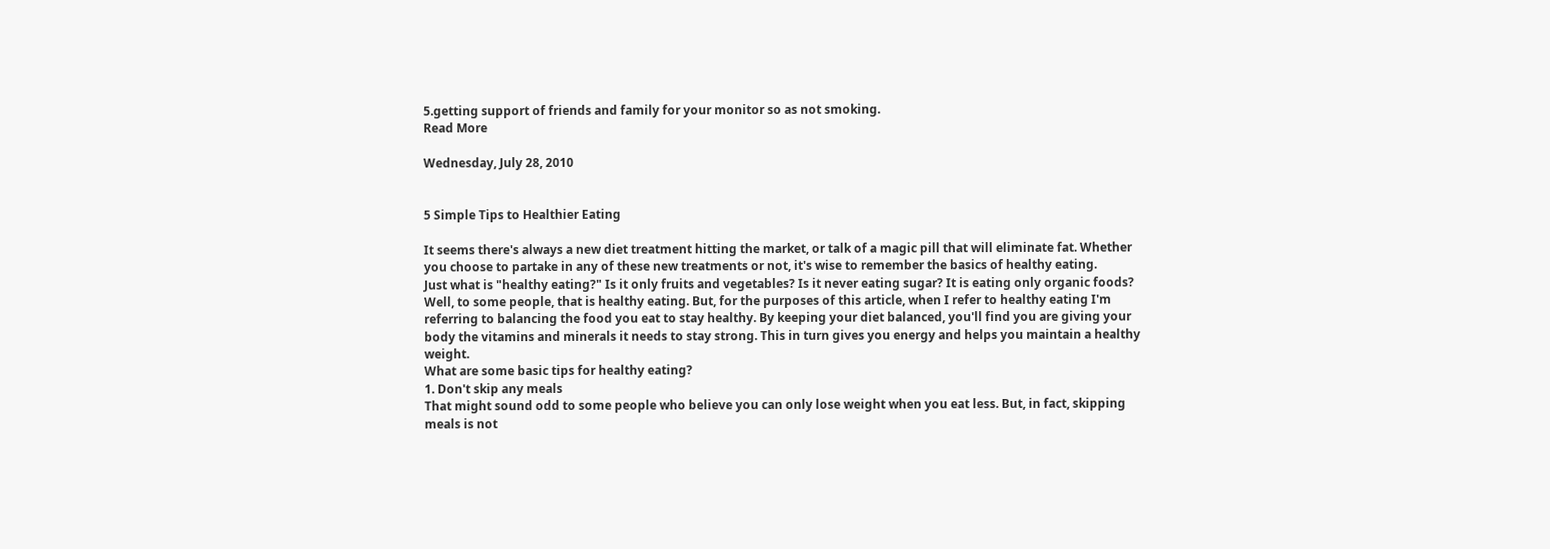5.getting support of friends and family for your monitor so as not smoking.
Read More

Wednesday, July 28, 2010


5 Simple Tips to Healthier Eating

It seems there's always a new diet treatment hitting the market, or talk of a magic pill that will eliminate fat. Whether you choose to partake in any of these new treatments or not, it's wise to remember the basics of healthy eating.
Just what is "healthy eating?" Is it only fruits and vegetables? Is it never eating sugar? It is eating only organic foods? Well, to some people, that is healthy eating. But, for the purposes of this article, when I refer to healthy eating I'm referring to balancing the food you eat to stay healthy. By keeping your diet balanced, you'll find you are giving your body the vitamins and minerals it needs to stay strong. This in turn gives you energy and helps you maintain a healthy weight.
What are some basic tips for healthy eating?
1. Don't skip any meals
That might sound odd to some people who believe you can only lose weight when you eat less. But, in fact, skipping meals is not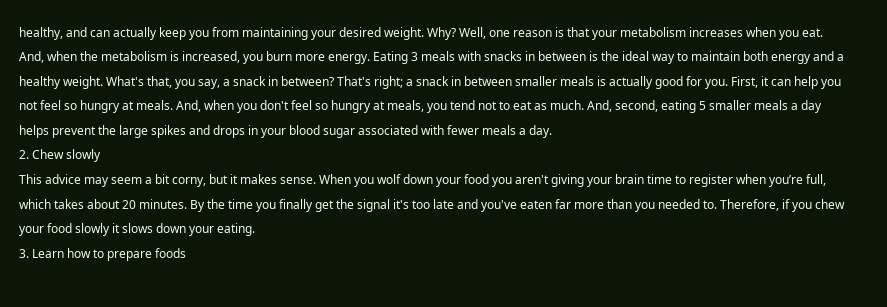healthy, and can actually keep you from maintaining your desired weight. Why? Well, one reason is that your metabolism increases when you eat. And, when the metabolism is increased, you burn more energy. Eating 3 meals with snacks in between is the ideal way to maintain both energy and a healthy weight. What's that, you say, a snack in between? That's right; a snack in between smaller meals is actually good for you. First, it can help you not feel so hungry at meals. And, when you don't feel so hungry at meals, you tend not to eat as much. And, second, eating 5 smaller meals a day helps prevent the large spikes and drops in your blood sugar associated with fewer meals a day.
2. Chew slowly
This advice may seem a bit corny, but it makes sense. When you wolf down your food you aren't giving your brain time to register when you’re full, which takes about 20 minutes. By the time you finally get the signal it's too late and you've eaten far more than you needed to. Therefore, if you chew your food slowly it slows down your eating.
3. Learn how to prepare foods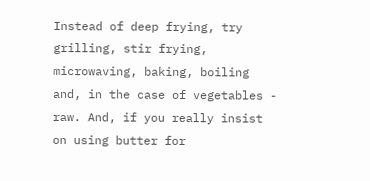Instead of deep frying, try grilling, stir frying, microwaving, baking, boiling and, in the case of vegetables - raw. And, if you really insist on using butter for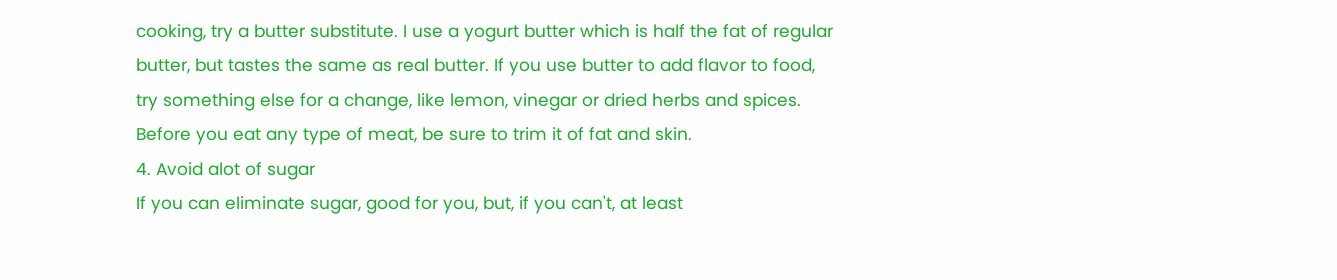cooking, try a butter substitute. I use a yogurt butter which is half the fat of regular butter, but tastes the same as real butter. If you use butter to add flavor to food, try something else for a change, like lemon, vinegar or dried herbs and spices. Before you eat any type of meat, be sure to trim it of fat and skin.
4. Avoid alot of sugar
If you can eliminate sugar, good for you, but, if you can't, at least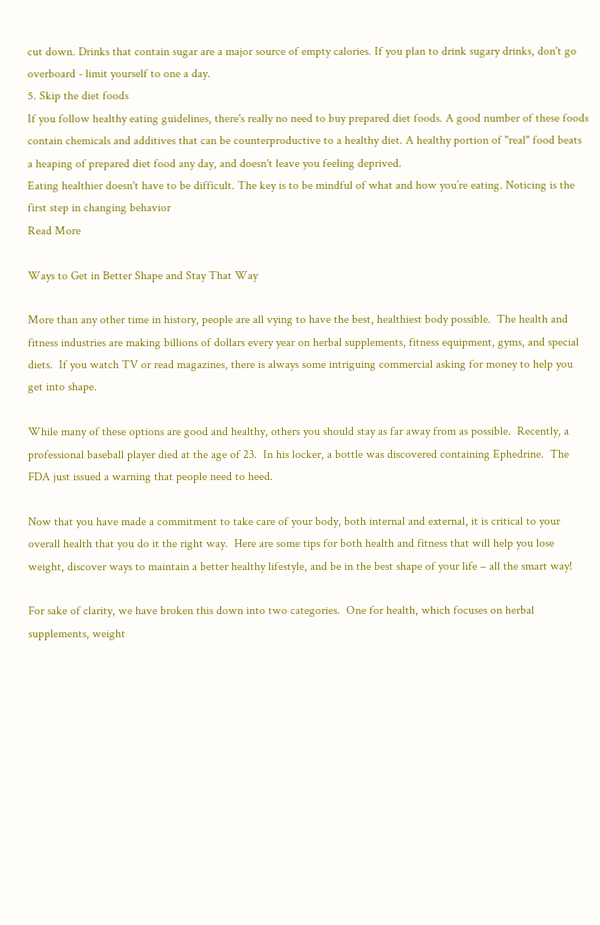cut down. Drinks that contain sugar are a major source of empty calories. If you plan to drink sugary drinks, don't go overboard - limit yourself to one a day.
5. Skip the diet foods
If you follow healthy eating guidelines, there's really no need to buy prepared diet foods. A good number of these foods contain chemicals and additives that can be counterproductive to a healthy diet. A healthy portion of "real" food beats a heaping of prepared diet food any day, and doesn't leave you feeling deprived.
Eating healthier doesn't have to be difficult. The key is to be mindful of what and how you’re eating. Noticing is the first step in changing behavior
Read More

Ways to Get in Better Shape and Stay That Way

More than any other time in history, people are all vying to have the best, healthiest body possible.  The health and fitness industries are making billions of dollars every year on herbal supplements, fitness equipment, gyms, and special diets.  If you watch TV or read magazines, there is always some intriguing commercial asking for money to help you get into shape.

While many of these options are good and healthy, others you should stay as far away from as possible.  Recently, a professional baseball player died at the age of 23.  In his locker, a bottle was discovered containing Ephedrine.  The FDA just issued a warning that people need to heed.

Now that you have made a commitment to take care of your body, both internal and external, it is critical to your overall health that you do it the right way.  Here are some tips for both health and fitness that will help you lose weight, discover ways to maintain a better healthy lifestyle, and be in the best shape of your life – all the smart way!

For sake of clarity, we have broken this down into two categories.  One for health, which focuses on herbal supplements, weight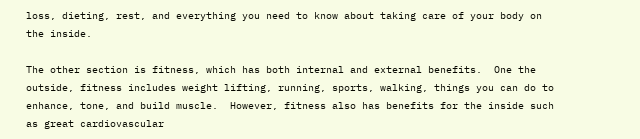loss, dieting, rest, and everything you need to know about taking care of your body on the inside.

The other section is fitness, which has both internal and external benefits.  One the outside, fitness includes weight lifting, running, sports, walking, things you can do to enhance, tone, and build muscle.  However, fitness also has benefits for the inside such as great cardiovascular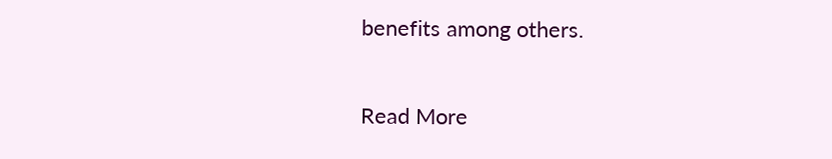benefits among others.

Read More